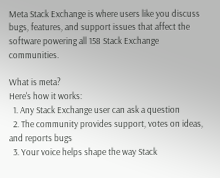Meta Stack Exchange is where users like you discuss bugs, features, and support issues that affect the software powering all 158 Stack Exchange communities.

What is meta?
Here's how it works:
  1. Any Stack Exchange user can ask a question
  2. The community provides support, votes on ideas, and reports bugs
  3. Your voice helps shape the way Stack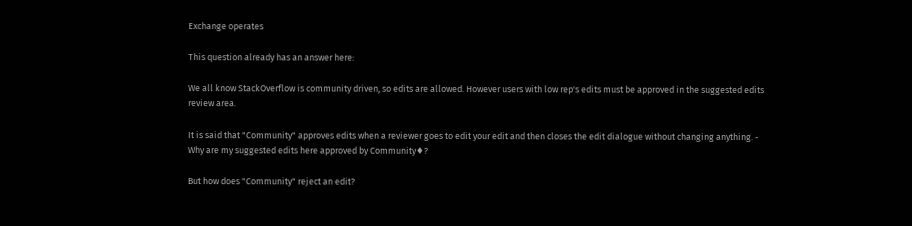Exchange operates

This question already has an answer here:

We all know StackOverflow is community driven, so edits are allowed. However users with low rep's edits must be approved in the suggested edits review area.

It is said that "Community" approves edits when a reviewer goes to edit your edit and then closes the edit dialogue without changing anything. - Why are my suggested edits here approved by Community♦?

But how does "Community" reject an edit?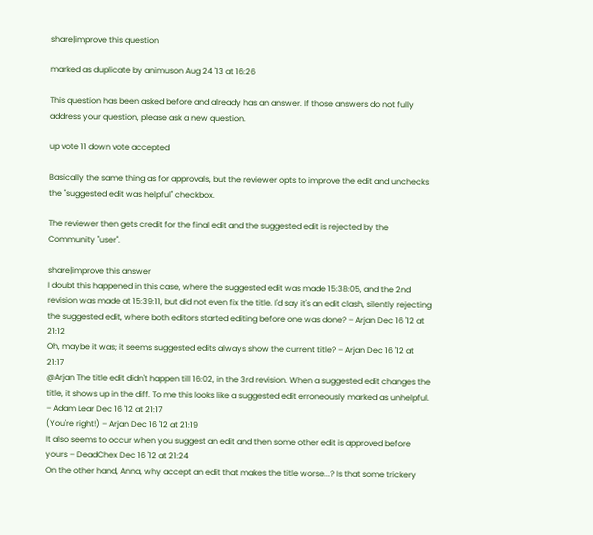share|improve this question

marked as duplicate by animuson Aug 24 '13 at 16:26

This question has been asked before and already has an answer. If those answers do not fully address your question, please ask a new question.

up vote 11 down vote accepted

Basically the same thing as for approvals, but the reviewer opts to improve the edit and unchecks the "suggested edit was helpful" checkbox.

The reviewer then gets credit for the final edit and the suggested edit is rejected by the Community "user".

share|improve this answer
I doubt this happened in this case, where the suggested edit was made 15:38:05, and the 2nd revision was made at 15:39:11, but did not even fix the title. I'd say it's an edit clash, silently rejecting the suggested edit, where both editors started editing before one was done? – Arjan Dec 16 '12 at 21:12
Oh, maybe it was; it seems suggested edits always show the current title? – Arjan Dec 16 '12 at 21:17
@Arjan The title edit didn't happen till 16:02, in the 3rd revision. When a suggested edit changes the title, it shows up in the diff. To me this looks like a suggested edit erroneously marked as unhelpful. – Adam Lear Dec 16 '12 at 21:17
(You're right!) – Arjan Dec 16 '12 at 21:19
It also seems to occur when you suggest an edit and then some other edit is approved before yours – DeadChex Dec 16 '12 at 21:24
On the other hand, Anna, why accept an edit that makes the title worse...? Is that some trickery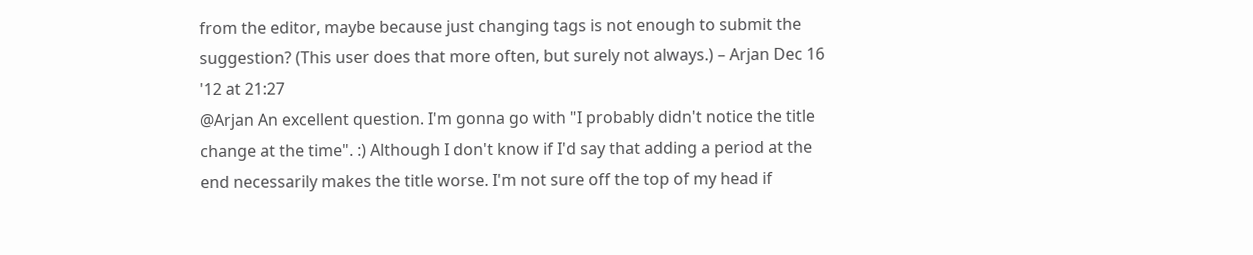from the editor, maybe because just changing tags is not enough to submit the suggestion? (This user does that more often, but surely not always.) – Arjan Dec 16 '12 at 21:27
@Arjan An excellent question. I'm gonna go with "I probably didn't notice the title change at the time". :) Although I don't know if I'd say that adding a period at the end necessarily makes the title worse. I'm not sure off the top of my head if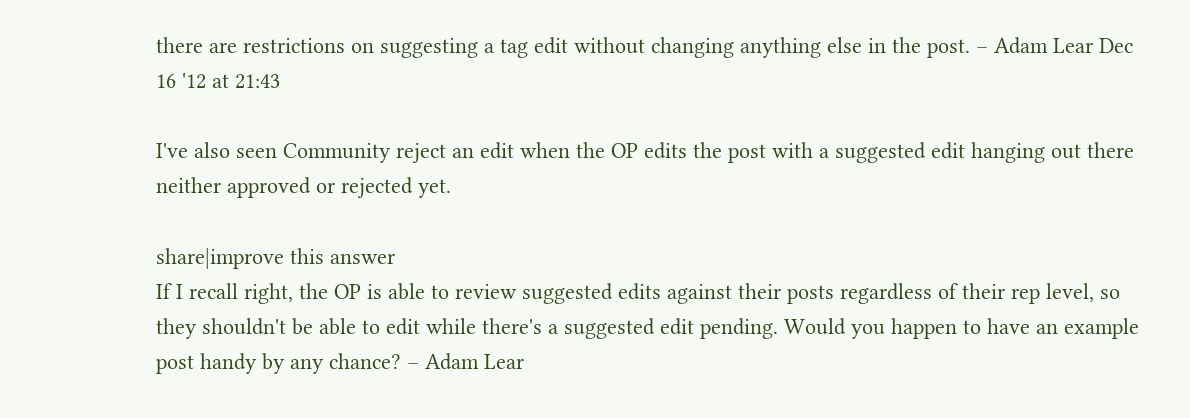there are restrictions on suggesting a tag edit without changing anything else in the post. – Adam Lear Dec 16 '12 at 21:43

I've also seen Community reject an edit when the OP edits the post with a suggested edit hanging out there neither approved or rejected yet.

share|improve this answer
If I recall right, the OP is able to review suggested edits against their posts regardless of their rep level, so they shouldn't be able to edit while there's a suggested edit pending. Would you happen to have an example post handy by any chance? – Adam Lear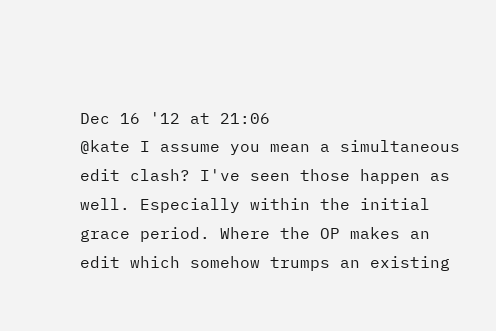Dec 16 '12 at 21:06
@kate I assume you mean a simultaneous edit clash? I've seen those happen as well. Especially within the initial grace period. Where the OP makes an edit which somehow trumps an existing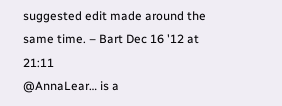suggested edit made around the same time. – Bart Dec 16 '12 at 21:11
@AnnaLear… is a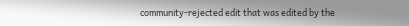community-rejected edit that was edited by the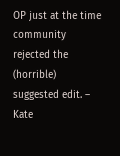OP just at the time community rejected the (horrible) suggested edit. – Kate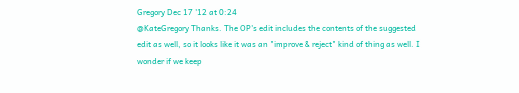Gregory Dec 17 '12 at 0:24
@KateGregory Thanks. The OP's edit includes the contents of the suggested edit as well, so it looks like it was an "improve & reject" kind of thing as well. I wonder if we keep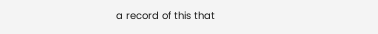a record of this that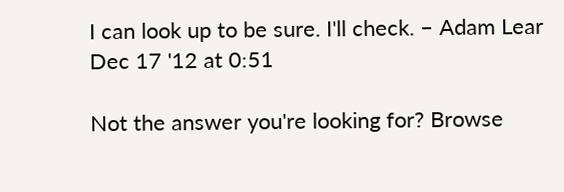I can look up to be sure. I'll check. – Adam Lear Dec 17 '12 at 0:51

Not the answer you're looking for? Browse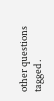other questions tagged .